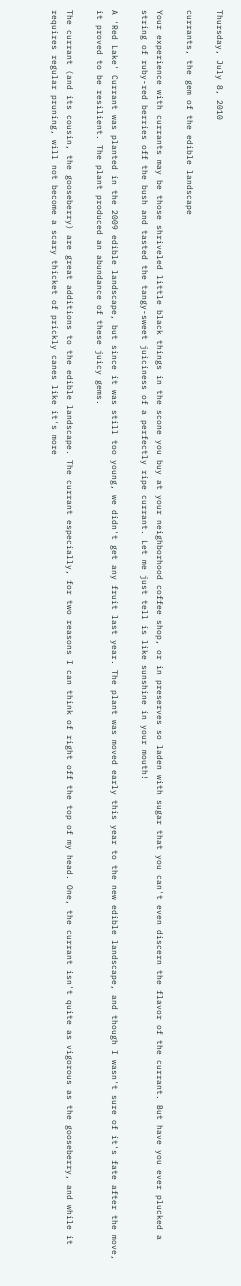Thursday, July 8, 2010

currants, the gem of the edible landscape

Your experience with currants may be those shriveled little black things in the scone you buy at your neighborhood coffee shop, or in preserves so laden with sugar that you can't even discern the flavor of the currant. But have you ever plucked a string of ruby-red berries off the bush and tasted the tangy-sweet juiciness of a perfectly ripe currant. Let me just tell is like sunshine in your mouth!

A 'Red Lake' Currant was planted in the 2009 edible landscape, but since it was still too young, we didn't get any fruit last year. The plant was moved early this year to the new edible landscape, and though I wasn't sure of it's fate after the move, it proved to be resilient. The plant produced an abundance of these juicy gems.

The currant (and its cousin, the gooseberry) are great additions to the edible landscape. The currant especially, for two reasons I can think of right off the top of my head. One, the currant isn't quite as vigorous as the gooseberry, and while it requires regular pruning, will not become a scary thicket of prickly canes like it's more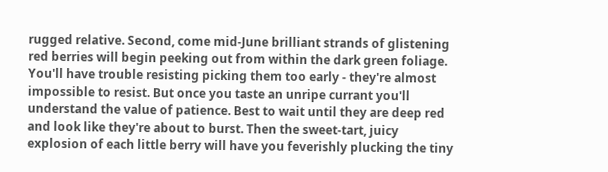rugged relative. Second, come mid-June brilliant strands of glistening red berries will begin peeking out from within the dark green foliage. You'll have trouble resisting picking them too early - they're almost impossible to resist. But once you taste an unripe currant you'll understand the value of patience. Best to wait until they are deep red and look like they're about to burst. Then the sweet-tart, juicy explosion of each little berry will have you feverishly plucking the tiny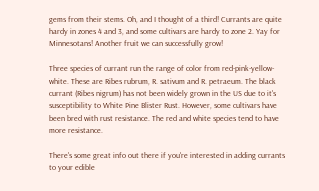gems from their stems. Oh, and I thought of a third! Currants are quite hardy in zones 4 and 3, and some cultivars are hardy to zone 2. Yay for Minnesotans! Another fruit we can successfully grow!

Three species of currant run the range of color from red-pink-yellow-white. These are Ribes rubrum, R. sativum and R. petraeum. The black currant (Ribes nigrum) has not been widely grown in the US due to it's susceptibility to White Pine Blister Rust. However, some cultivars have been bred with rust resistance. The red and white species tend to have more resistance.

There's some great info out there if you're interested in adding currants to your edible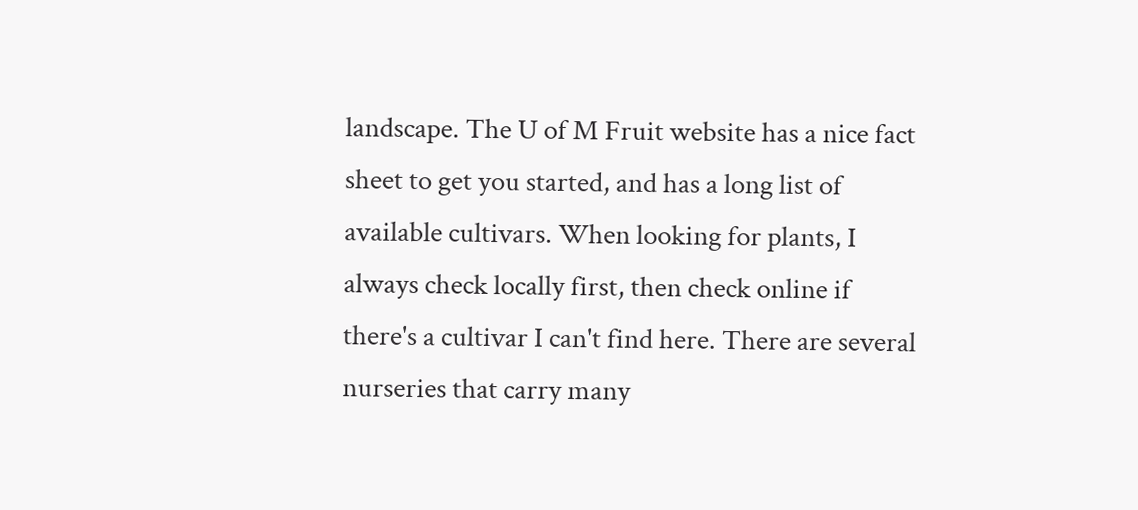landscape. The U of M Fruit website has a nice fact sheet to get you started, and has a long list of available cultivars. When looking for plants, I always check locally first, then check online if there's a cultivar I can't find here. There are several nurseries that carry many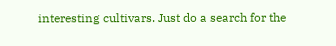interesting cultivars. Just do a search for the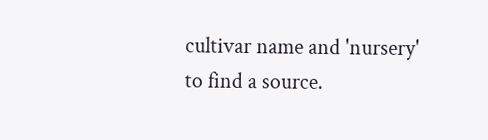cultivar name and 'nursery' to find a source.